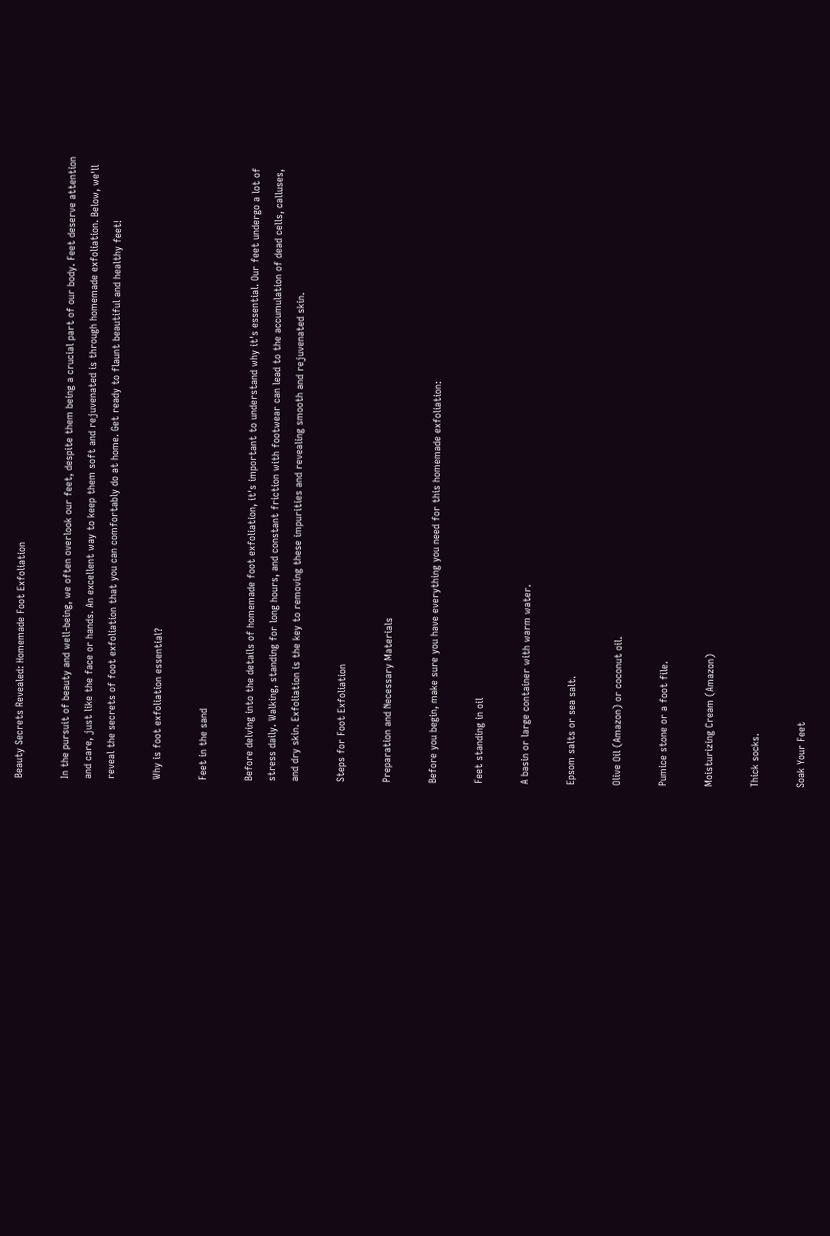Beauty Secrets Revealed: Homemade Foot Exfoliation

In the pursuit of beauty and well-being, we often overlook our feet, despite them being a crucial part of our body. Feet deserve attention and care, just like the face or hands. An excellent way to keep them soft and rejuvenated is through homemade exfoliation. Below, we'll reveal the secrets of foot exfoliation that you can comfortably do at home. Get ready to flaunt beautiful and healthy feet!

Why is foot exfoliation essential?

Feet in the sand

Before delving into the details of homemade foot exfoliation, it's important to understand why it's essential. Our feet undergo a lot of stress daily. Walking, standing for long hours, and constant friction with footwear can lead to the accumulation of dead cells, calluses, and dry skin. Exfoliation is the key to removing these impurities and revealing smooth and rejuvenated skin.

Steps for Foot Exfoliation

Preparation and Necessary Materials

Before you begin, make sure you have everything you need for this homemade exfoliation:

Feet standing in oil

A basin or large container with warm water.

Epsom salts or sea salt.

Olive Oil (Amazon) or coconut oil.

Pumice stone or a foot file.

Moisturizing Cream (Amazon)

Thick socks.

Soak Your Feet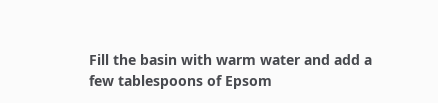Fill the basin with warm water and add a few tablespoons of Epsom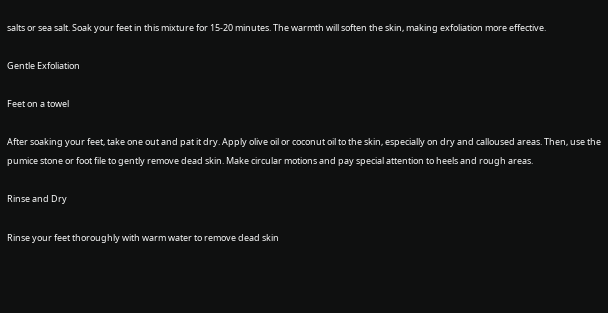salts or sea salt. Soak your feet in this mixture for 15-20 minutes. The warmth will soften the skin, making exfoliation more effective.

Gentle Exfoliation

Feet on a towel

After soaking your feet, take one out and pat it dry. Apply olive oil or coconut oil to the skin, especially on dry and calloused areas. Then, use the pumice stone or foot file to gently remove dead skin. Make circular motions and pay special attention to heels and rough areas.

Rinse and Dry

Rinse your feet thoroughly with warm water to remove dead skin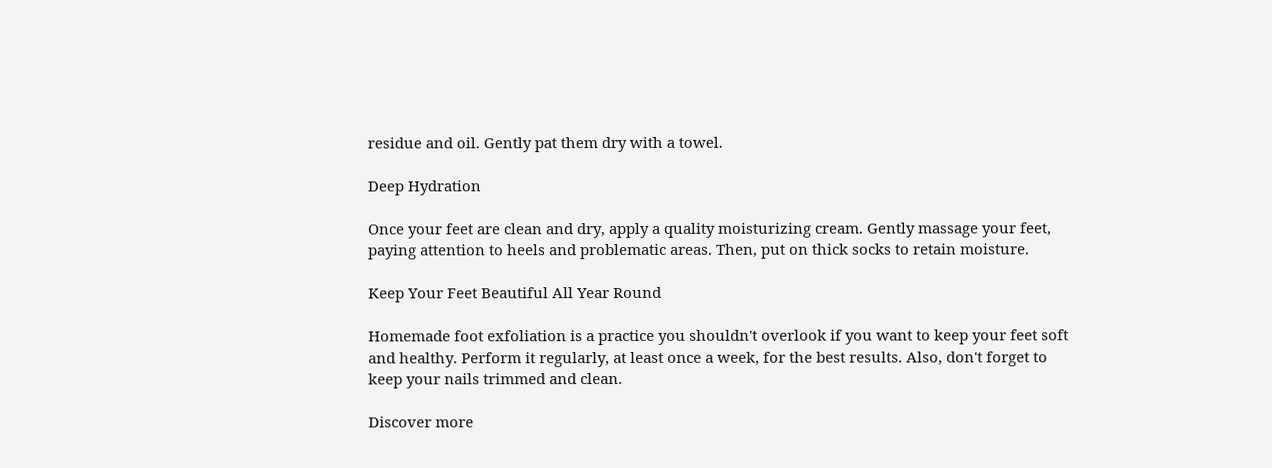residue and oil. Gently pat them dry with a towel.

Deep Hydration

Once your feet are clean and dry, apply a quality moisturizing cream. Gently massage your feet, paying attention to heels and problematic areas. Then, put on thick socks to retain moisture.

Keep Your Feet Beautiful All Year Round

Homemade foot exfoliation is a practice you shouldn't overlook if you want to keep your feet soft and healthy. Perform it regularly, at least once a week, for the best results. Also, don't forget to keep your nails trimmed and clean.

Discover more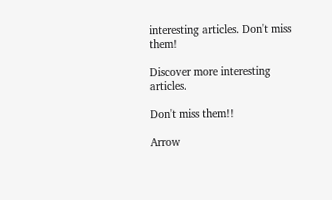interesting articles. Don't miss them!

Discover more interesting articles.

Don't miss them!!

Arrow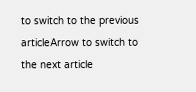to switch to the previous articleArrow to switch to the next article